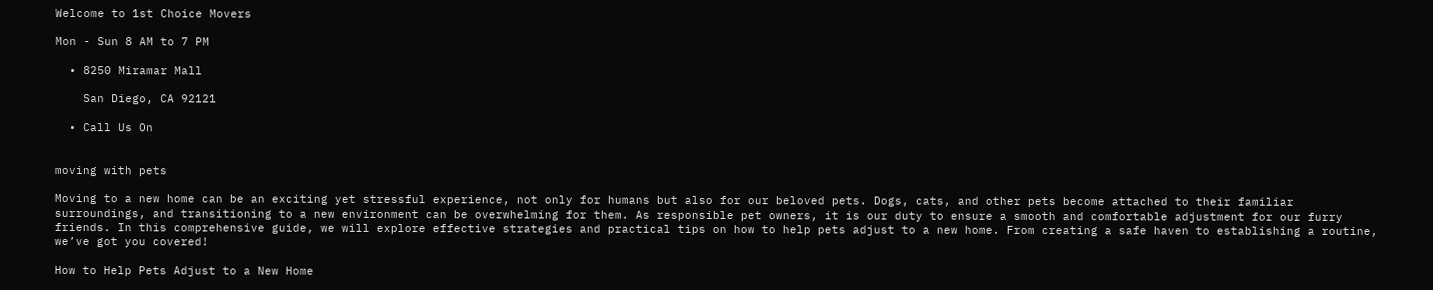Welcome to 1st Choice Movers

Mon - Sun 8 AM to 7 PM

  • 8250 Miramar Mall

    San Diego, CA 92121

  • Call Us On


moving with pets

Moving to a new home can be an exciting yet stressful experience, not only for humans but also for our beloved pets. Dogs, cats, and other pets become attached to their familiar surroundings, and transitioning to a new environment can be overwhelming for them. As responsible pet owners, it is our duty to ensure a smooth and comfortable adjustment for our furry friends. In this comprehensive guide, we will explore effective strategies and practical tips on how to help pets adjust to a new home. From creating a safe haven to establishing a routine, we’ve got you covered!

How to Help Pets Adjust to a New Home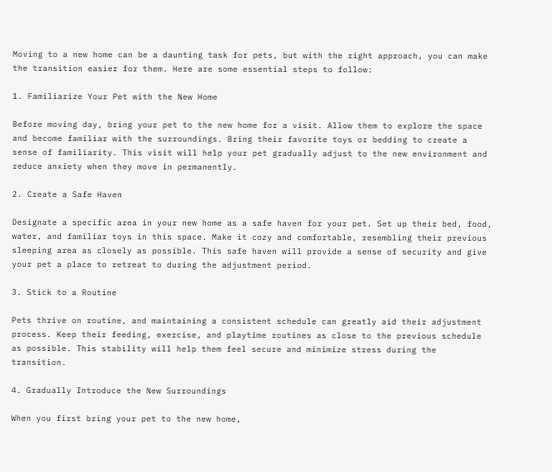Moving to a new home can be a daunting task for pets, but with the right approach, you can make the transition easier for them. Here are some essential steps to follow:

1. Familiarize Your Pet with the New Home

Before moving day, bring your pet to the new home for a visit. Allow them to explore the space and become familiar with the surroundings. Bring their favorite toys or bedding to create a sense of familiarity. This visit will help your pet gradually adjust to the new environment and reduce anxiety when they move in permanently.

2. Create a Safe Haven

Designate a specific area in your new home as a safe haven for your pet. Set up their bed, food, water, and familiar toys in this space. Make it cozy and comfortable, resembling their previous sleeping area as closely as possible. This safe haven will provide a sense of security and give your pet a place to retreat to during the adjustment period.

3. Stick to a Routine

Pets thrive on routine, and maintaining a consistent schedule can greatly aid their adjustment process. Keep their feeding, exercise, and playtime routines as close to the previous schedule as possible. This stability will help them feel secure and minimize stress during the transition.

4. Gradually Introduce the New Surroundings

When you first bring your pet to the new home,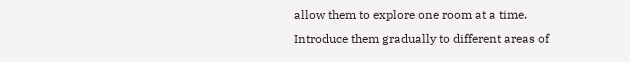allow them to explore one room at a time. Introduce them gradually to different areas of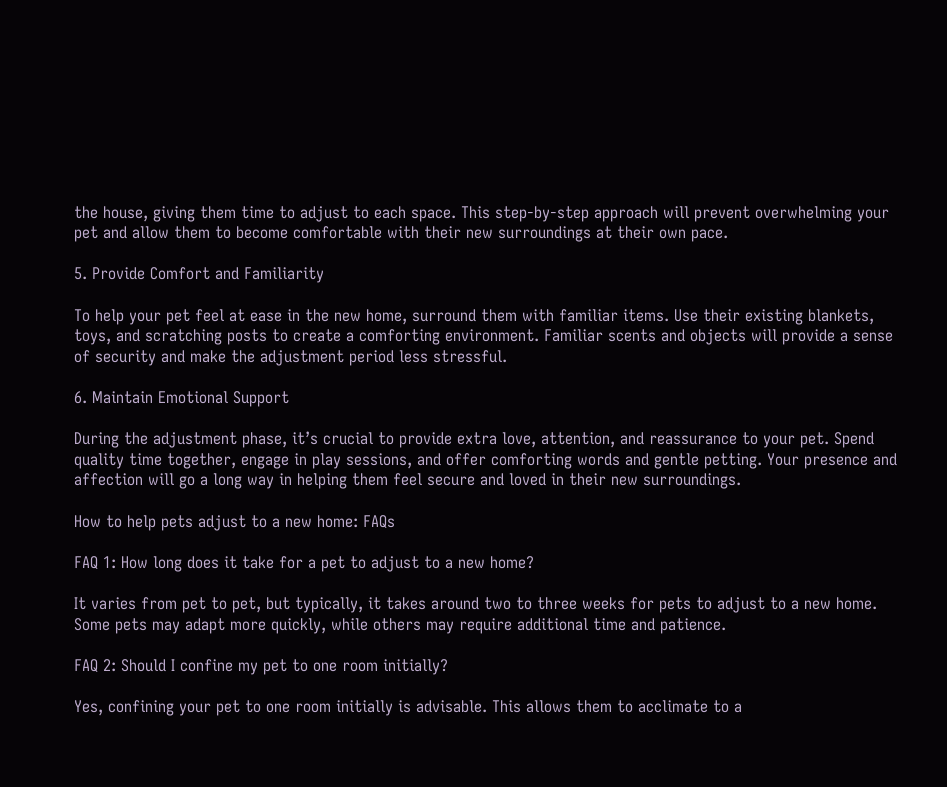the house, giving them time to adjust to each space. This step-by-step approach will prevent overwhelming your pet and allow them to become comfortable with their new surroundings at their own pace.

5. Provide Comfort and Familiarity

To help your pet feel at ease in the new home, surround them with familiar items. Use their existing blankets, toys, and scratching posts to create a comforting environment. Familiar scents and objects will provide a sense of security and make the adjustment period less stressful.

6. Maintain Emotional Support

During the adjustment phase, it’s crucial to provide extra love, attention, and reassurance to your pet. Spend quality time together, engage in play sessions, and offer comforting words and gentle petting. Your presence and affection will go a long way in helping them feel secure and loved in their new surroundings.

How to help pets adjust to a new home: FAQs

FAQ 1: How long does it take for a pet to adjust to a new home?

It varies from pet to pet, but typically, it takes around two to three weeks for pets to adjust to a new home. Some pets may adapt more quickly, while others may require additional time and patience.

FAQ 2: Should I confine my pet to one room initially?

Yes, confining your pet to one room initially is advisable. This allows them to acclimate to a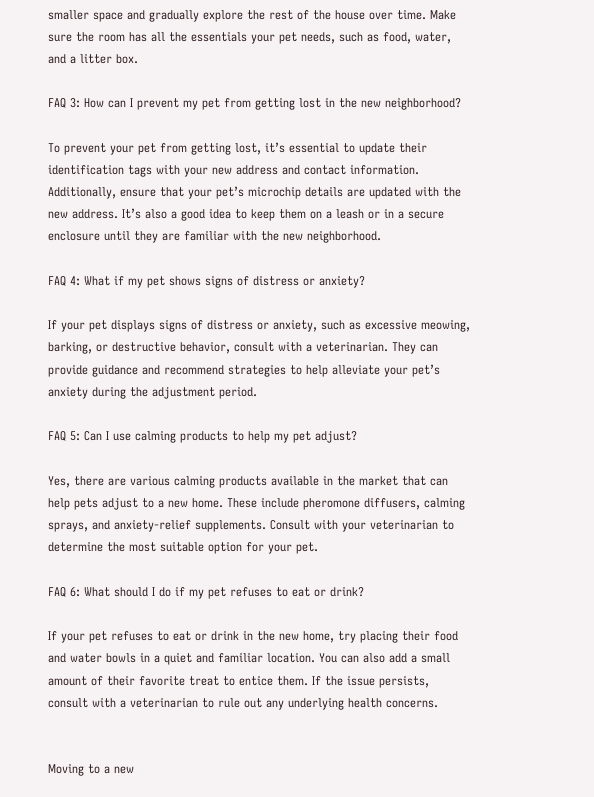smaller space and gradually explore the rest of the house over time. Make sure the room has all the essentials your pet needs, such as food, water, and a litter box.

FAQ 3: How can I prevent my pet from getting lost in the new neighborhood?

To prevent your pet from getting lost, it’s essential to update their identification tags with your new address and contact information. Additionally, ensure that your pet’s microchip details are updated with the new address. It’s also a good idea to keep them on a leash or in a secure enclosure until they are familiar with the new neighborhood.

FAQ 4: What if my pet shows signs of distress or anxiety?

If your pet displays signs of distress or anxiety, such as excessive meowing, barking, or destructive behavior, consult with a veterinarian. They can provide guidance and recommend strategies to help alleviate your pet’s anxiety during the adjustment period.

FAQ 5: Can I use calming products to help my pet adjust?

Yes, there are various calming products available in the market that can help pets adjust to a new home. These include pheromone diffusers, calming sprays, and anxiety-relief supplements. Consult with your veterinarian to determine the most suitable option for your pet.

FAQ 6: What should I do if my pet refuses to eat or drink?

If your pet refuses to eat or drink in the new home, try placing their food and water bowls in a quiet and familiar location. You can also add a small amount of their favorite treat to entice them. If the issue persists, consult with a veterinarian to rule out any underlying health concerns.


Moving to a new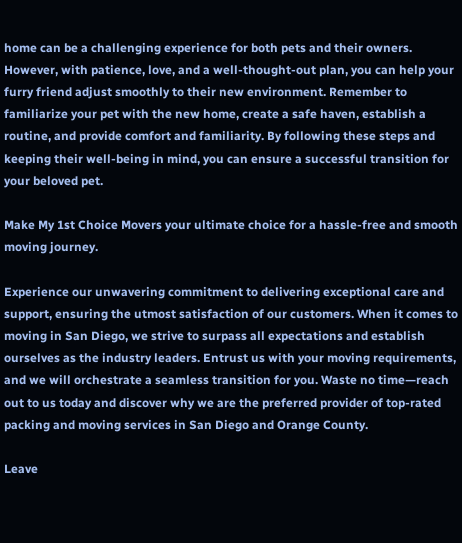home can be a challenging experience for both pets and their owners. However, with patience, love, and a well-thought-out plan, you can help your furry friend adjust smoothly to their new environment. Remember to familiarize your pet with the new home, create a safe haven, establish a routine, and provide comfort and familiarity. By following these steps and keeping their well-being in mind, you can ensure a successful transition for your beloved pet.

Make My 1st Choice Movers your ultimate choice for a hassle-free and smooth moving journey.

Experience our unwavering commitment to delivering exceptional care and support, ensuring the utmost satisfaction of our customers. When it comes to moving in San Diego, we strive to surpass all expectations and establish ourselves as the industry leaders. Entrust us with your moving requirements, and we will orchestrate a seamless transition for you. Waste no time—reach out to us today and discover why we are the preferred provider of top-rated packing and moving services in San Diego and Orange County.

Leave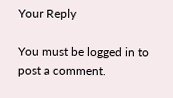Your Reply

You must be logged in to post a comment.